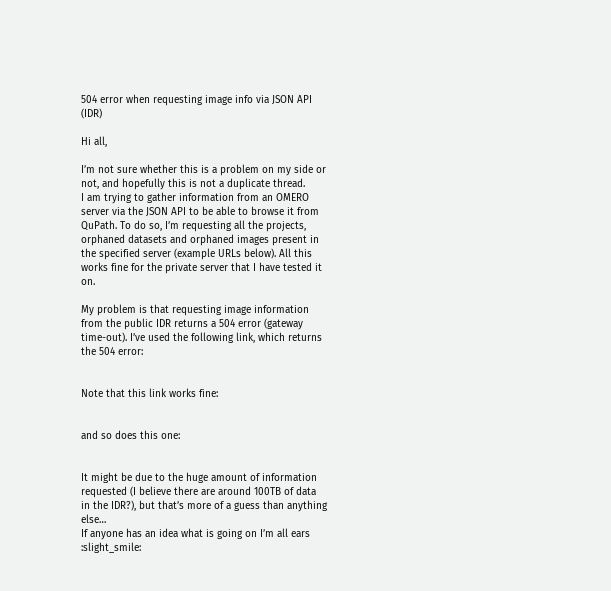504 error when requesting image info via JSON API (IDR)

Hi all,

I’m not sure whether this is a problem on my side or not, and hopefully this is not a duplicate thread.
I am trying to gather information from an OMERO server via the JSON API to be able to browse it from QuPath. To do so, I’m requesting all the projects, orphaned datasets and orphaned images present in the specified server (example URLs below). All this works fine for the private server that I have tested it on.

My problem is that requesting image information from the public IDR returns a 504 error (gateway time-out). I’ve used the following link, which returns the 504 error:


Note that this link works fine:


and so does this one:


It might be due to the huge amount of information requested (I believe there are around 100TB of data in the IDR?), but that’s more of a guess than anything else…
If anyone has an idea what is going on I’m all ears :slight_smile: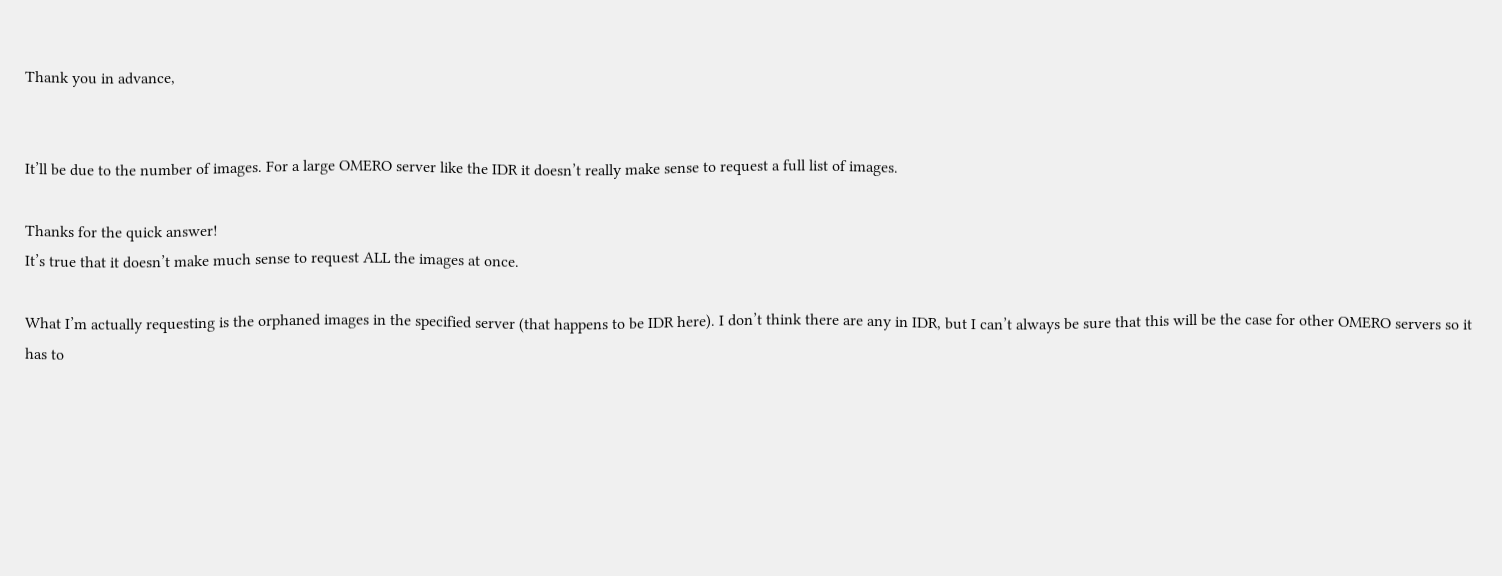Thank you in advance,


It’ll be due to the number of images. For a large OMERO server like the IDR it doesn’t really make sense to request a full list of images.

Thanks for the quick answer!
It’s true that it doesn’t make much sense to request ALL the images at once.

What I’m actually requesting is the orphaned images in the specified server (that happens to be IDR here). I don’t think there are any in IDR, but I can’t always be sure that this will be the case for other OMERO servers so it has to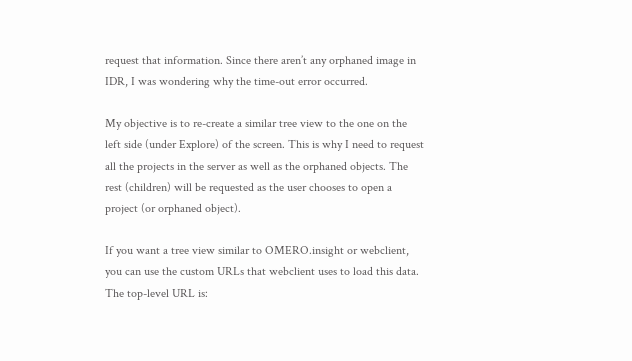request that information. Since there aren’t any orphaned image in IDR, I was wondering why the time-out error occurred.

My objective is to re-create a similar tree view to the one on the left side (under Explore) of the screen. This is why I need to request all the projects in the server as well as the orphaned objects. The rest (children) will be requested as the user chooses to open a project (or orphaned object).

If you want a tree view similar to OMERO.insight or webclient, you can use the custom URLs that webclient uses to load this data.
The top-level URL is: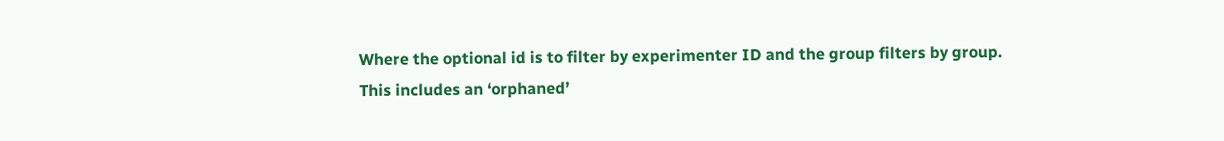Where the optional id is to filter by experimenter ID and the group filters by group.
This includes an ‘orphaned’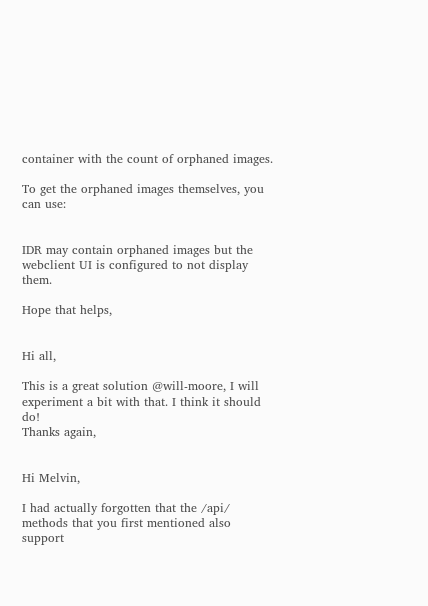container with the count of orphaned images.

To get the orphaned images themselves, you can use:


IDR may contain orphaned images but the webclient UI is configured to not display them.

Hope that helps,


Hi all,

This is a great solution @will-moore, I will experiment a bit with that. I think it should do!
Thanks again,


Hi Melvin,

I had actually forgotten that the /api/ methods that you first mentioned also support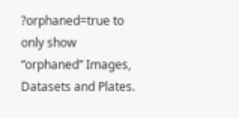?orphaned=true to only show “orphaned” Images, Datasets and Plates.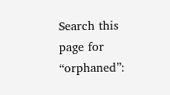Search this page for “orphaned”: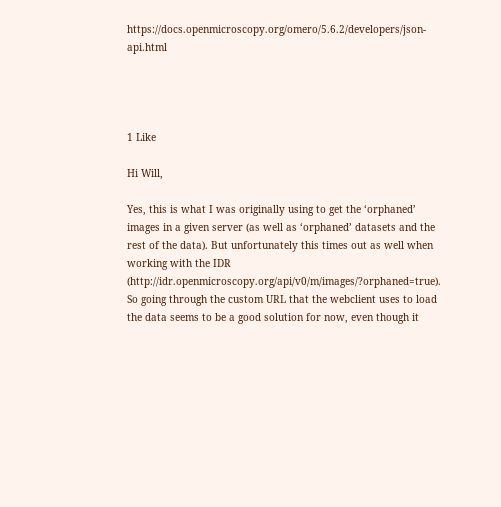https://docs.openmicroscopy.org/omero/5.6.2/developers/json-api.html




1 Like

Hi Will,

Yes, this is what I was originally using to get the ‘orphaned’ images in a given server (as well as ‘orphaned’ datasets and the rest of the data). But unfortunately this times out as well when working with the IDR (http://idr.openmicroscopy.org/api/v0/m/images/?orphaned=true). So going through the custom URL that the webclient uses to load the data seems to be a good solution for now, even though it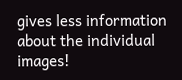gives less information about the individual images!